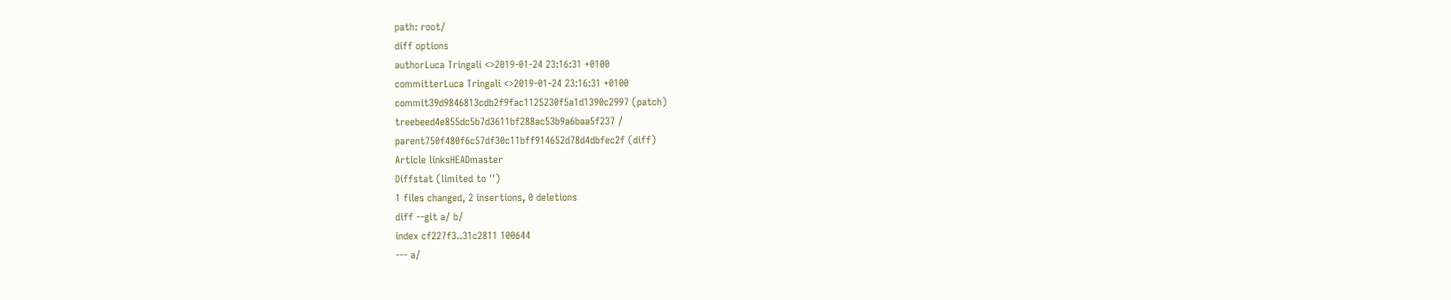path: root/
diff options
authorLuca Tringali <>2019-01-24 23:16:31 +0100
committerLuca Tringali <>2019-01-24 23:16:31 +0100
commit39d9846813cdb2f9fac1125230f5a1d1390c2997 (patch)
treebeed4e855dc5b7d3611bf288ac53b9a6baa5f237 /
parent750f480f6c57df30c11bff914652d78d4dbfec2f (diff)
Article linksHEADmaster
Diffstat (limited to '')
1 files changed, 2 insertions, 0 deletions
diff --git a/ b/
index cf227f3..31c2811 100644
--- a/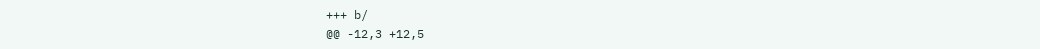+++ b/
@@ -12,3 +12,5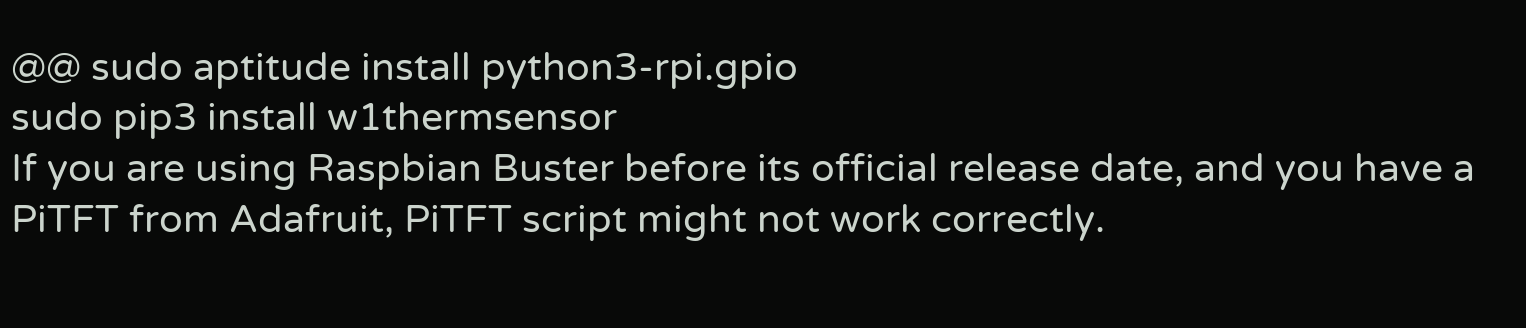@@ sudo aptitude install python3-rpi.gpio
sudo pip3 install w1thermsensor
If you are using Raspbian Buster before its official release date, and you have a PiTFT from Adafruit, PiTFT script might not work correctly.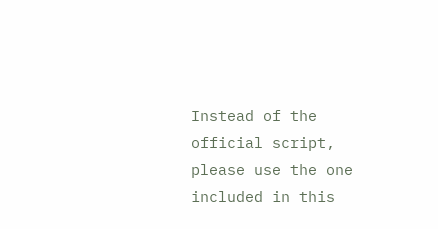Instead of the official script, please use the one included in this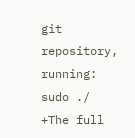git repository, running:
sudo ./
+The full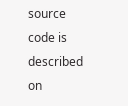source code is described on